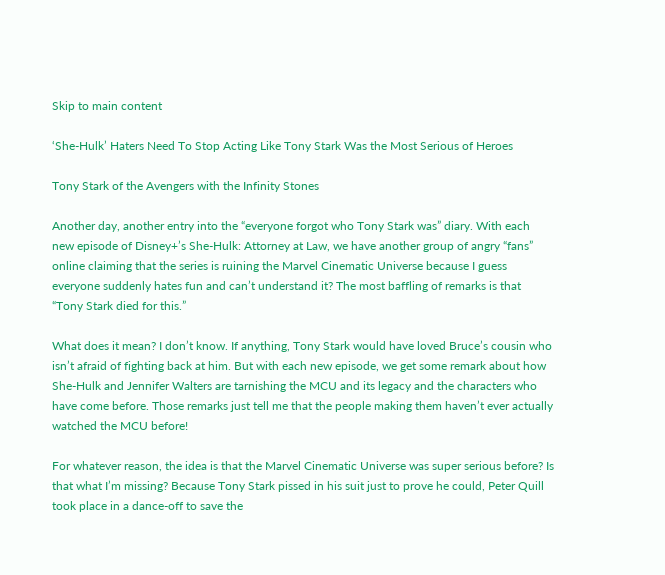Skip to main content

‘She-Hulk’ Haters Need To Stop Acting Like Tony Stark Was the Most Serious of Heroes

Tony Stark of the Avengers with the Infinity Stones

Another day, another entry into the “everyone forgot who Tony Stark was” diary. With each new episode of Disney+’s She-Hulk: Attorney at Law, we have another group of angry “fans” online claiming that the series is ruining the Marvel Cinematic Universe because I guess everyone suddenly hates fun and can’t understand it? The most baffling of remarks is that “Tony Stark died for this.”

What does it mean? I don’t know. If anything, Tony Stark would have loved Bruce’s cousin who isn’t afraid of fighting back at him. But with each new episode, we get some remark about how She-Hulk and Jennifer Walters are tarnishing the MCU and its legacy and the characters who have come before. Those remarks just tell me that the people making them haven’t ever actually watched the MCU before!

For whatever reason, the idea is that the Marvel Cinematic Universe was super serious before? Is that what I’m missing? Because Tony Stark pissed in his suit just to prove he could, Peter Quill took place in a dance-off to save the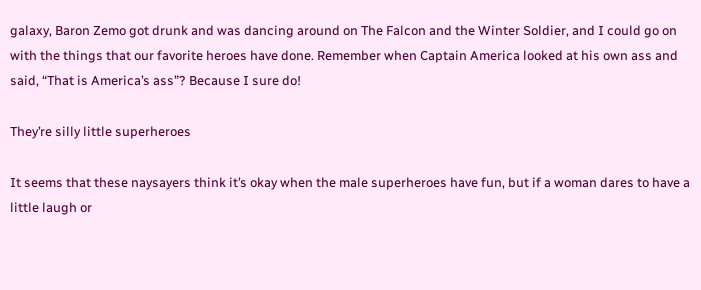galaxy, Baron Zemo got drunk and was dancing around on The Falcon and the Winter Soldier, and I could go on with the things that our favorite heroes have done. Remember when Captain America looked at his own ass and said, “That is America’s ass”? Because I sure do!

They’re silly little superheroes

It seems that these naysayers think it’s okay when the male superheroes have fun, but if a woman dares to have a little laugh or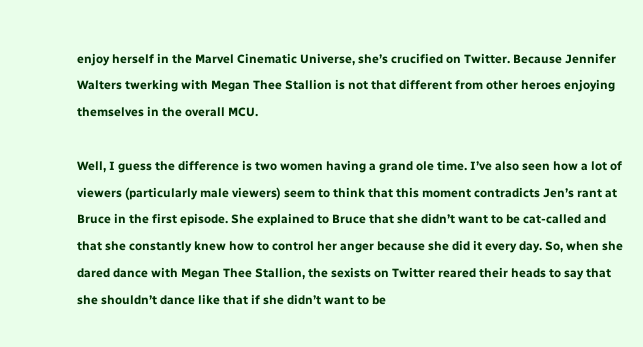enjoy herself in the Marvel Cinematic Universe, she’s crucified on Twitter. Because Jennifer Walters twerking with Megan Thee Stallion is not that different from other heroes enjoying themselves in the overall MCU.

Well, I guess the difference is two women having a grand ole time. I’ve also seen how a lot of viewers (particularly male viewers) seem to think that this moment contradicts Jen’s rant at Bruce in the first episode. She explained to Bruce that she didn’t want to be cat-called and that she constantly knew how to control her anger because she did it every day. So, when she dared dance with Megan Thee Stallion, the sexists on Twitter reared their heads to say that she shouldn’t dance like that if she didn’t want to be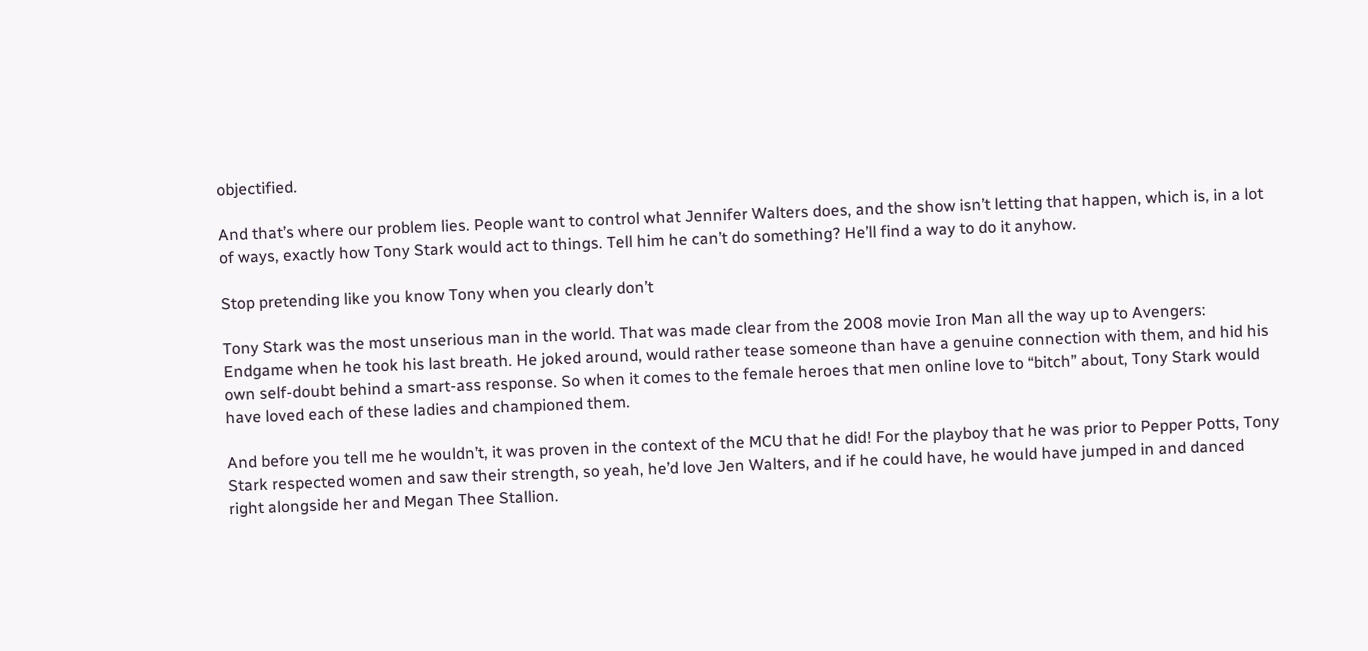objectified.

And that’s where our problem lies. People want to control what Jennifer Walters does, and the show isn’t letting that happen, which is, in a lot of ways, exactly how Tony Stark would act to things. Tell him he can’t do something? He’ll find a way to do it anyhow.

Stop pretending like you know Tony when you clearly don’t

Tony Stark was the most unserious man in the world. That was made clear from the 2008 movie Iron Man all the way up to Avengers: Endgame when he took his last breath. He joked around, would rather tease someone than have a genuine connection with them, and hid his own self-doubt behind a smart-ass response. So when it comes to the female heroes that men online love to “bitch” about, Tony Stark would have loved each of these ladies and championed them.

And before you tell me he wouldn’t, it was proven in the context of the MCU that he did! For the playboy that he was prior to Pepper Potts, Tony Stark respected women and saw their strength, so yeah, he’d love Jen Walters, and if he could have, he would have jumped in and danced right alongside her and Megan Thee Stallion.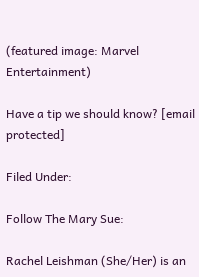(featured image: Marvel Entertainment)

Have a tip we should know? [email protected]

Filed Under:

Follow The Mary Sue:

Rachel Leishman (She/Her) is an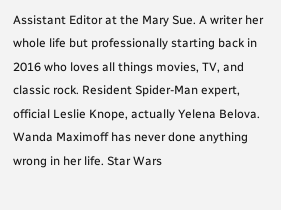Assistant Editor at the Mary Sue. A writer her whole life but professionally starting back in 2016 who loves all things movies, TV, and classic rock. Resident Spider-Man expert, official Leslie Knope, actually Yelena Belova. Wanda Maximoff has never done anything wrong in her life. Star Wars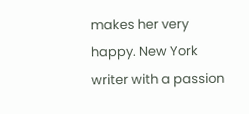makes her very happy. New York writer with a passion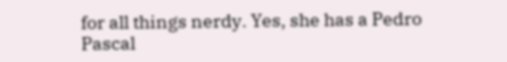for all things nerdy. Yes, she has a Pedro Pascal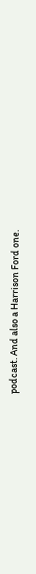podcast. And also a Harrison Ford one.